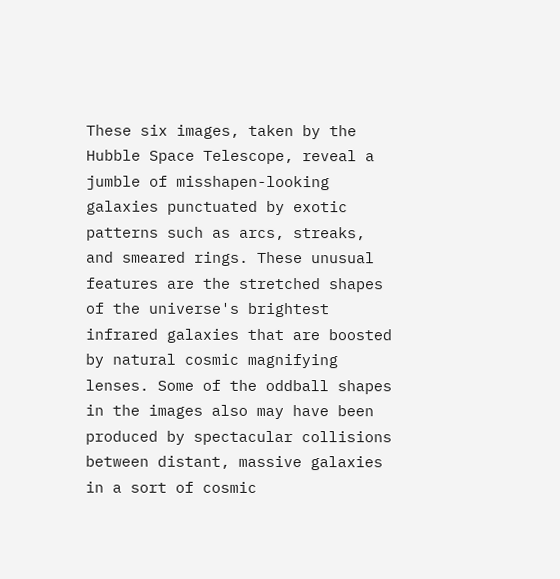These six images, taken by the Hubble Space Telescope, reveal a jumble of misshapen-looking galaxies punctuated by exotic patterns such as arcs, streaks, and smeared rings. These unusual features are the stretched shapes of the universe's brightest infrared galaxies that are boosted by natural cosmic magnifying lenses. Some of the oddball shapes in the images also may have been produced by spectacular collisions between distant, massive galaxies in a sort of cosmic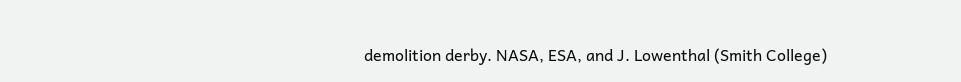demolition derby. NASA, ESA, and J. Lowenthal (Smith College)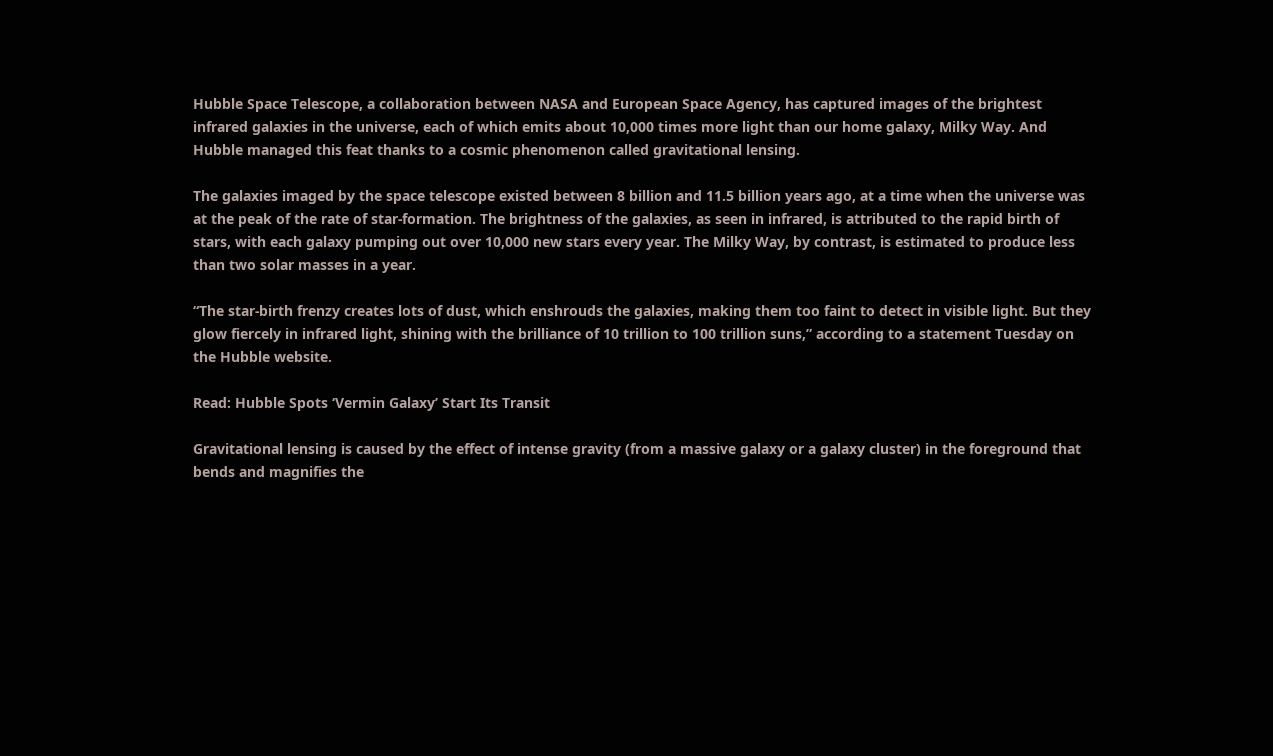Hubble Space Telescope, a collaboration between NASA and European Space Agency, has captured images of the brightest infrared galaxies in the universe, each of which emits about 10,000 times more light than our home galaxy, Milky Way. And Hubble managed this feat thanks to a cosmic phenomenon called gravitational lensing.

The galaxies imaged by the space telescope existed between 8 billion and 11.5 billion years ago, at a time when the universe was at the peak of the rate of star-formation. The brightness of the galaxies, as seen in infrared, is attributed to the rapid birth of stars, with each galaxy pumping out over 10,000 new stars every year. The Milky Way, by contrast, is estimated to produce less than two solar masses in a year.

“The star-birth frenzy creates lots of dust, which enshrouds the galaxies, making them too faint to detect in visible light. But they glow fiercely in infrared light, shining with the brilliance of 10 trillion to 100 trillion suns,” according to a statement Tuesday on the Hubble website.

Read: Hubble Spots ‘Vermin Galaxy’ Start Its Transit

Gravitational lensing is caused by the effect of intense gravity (from a massive galaxy or a galaxy cluster) in the foreground that bends and magnifies the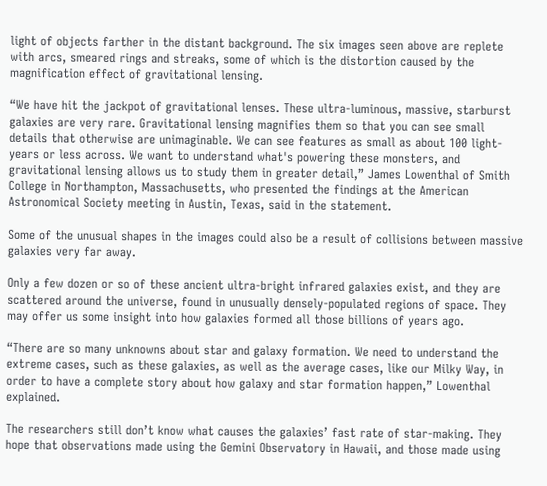light of objects farther in the distant background. The six images seen above are replete with arcs, smeared rings and streaks, some of which is the distortion caused by the magnification effect of gravitational lensing.

“We have hit the jackpot of gravitational lenses. These ultra-luminous, massive, starburst galaxies are very rare. Gravitational lensing magnifies them so that you can see small details that otherwise are unimaginable. We can see features as small as about 100 light-years or less across. We want to understand what's powering these monsters, and gravitational lensing allows us to study them in greater detail,” James Lowenthal of Smith College in Northampton, Massachusetts, who presented the findings at the American Astronomical Society meeting in Austin, Texas, said in the statement.

Some of the unusual shapes in the images could also be a result of collisions between massive galaxies very far away.

Only a few dozen or so of these ancient ultra-bright infrared galaxies exist, and they are scattered around the universe, found in unusually densely-populated regions of space. They may offer us some insight into how galaxies formed all those billions of years ago.

“There are so many unknowns about star and galaxy formation. We need to understand the extreme cases, such as these galaxies, as well as the average cases, like our Milky Way, in order to have a complete story about how galaxy and star formation happen,” Lowenthal explained.

The researchers still don’t know what causes the galaxies’ fast rate of star-making. They hope that observations made using the Gemini Observatory in Hawaii, and those made using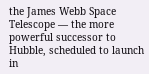the James Webb Space Telescope — the more powerful successor to Hubble, scheduled to launch in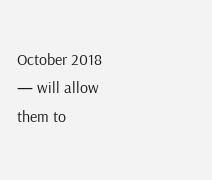October 2018 — will allow them to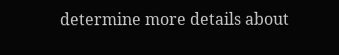determine more details about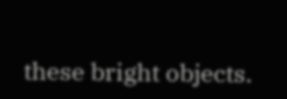these bright objects.